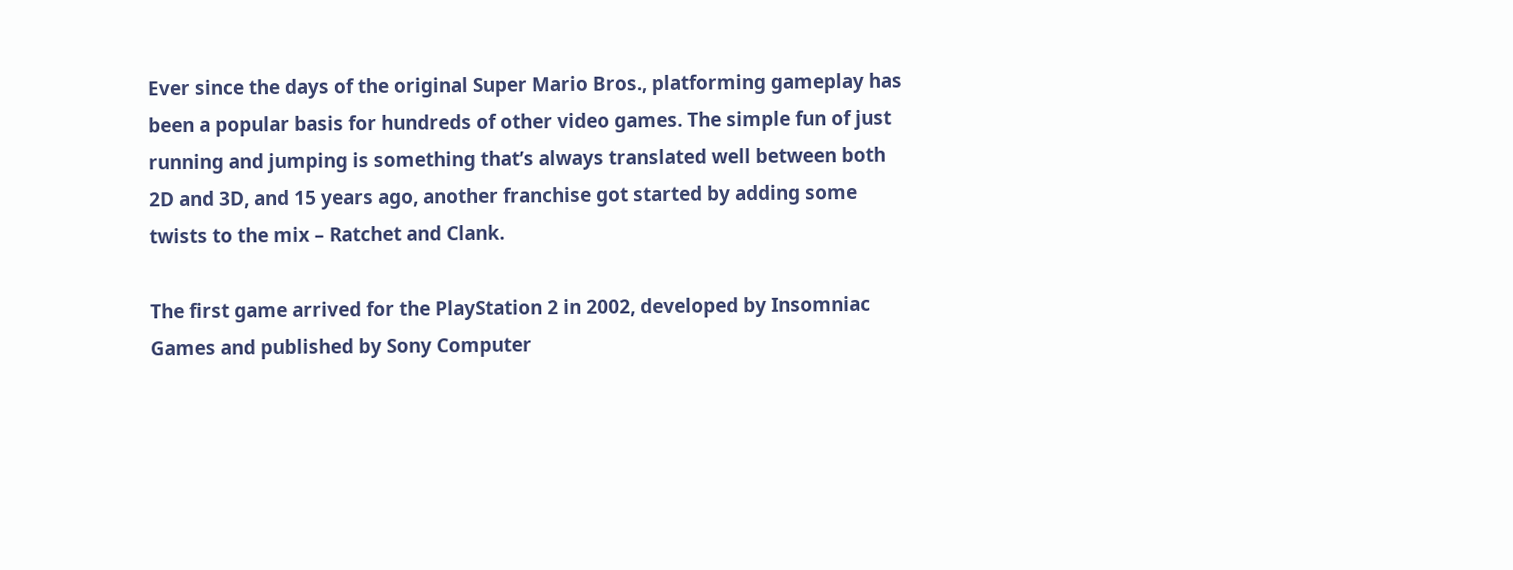Ever since the days of the original Super Mario Bros., platforming gameplay has been a popular basis for hundreds of other video games. The simple fun of just running and jumping is something that’s always translated well between both 2D and 3D, and 15 years ago, another franchise got started by adding some twists to the mix – Ratchet and Clank.

The first game arrived for the PlayStation 2 in 2002, developed by Insomniac Games and published by Sony Computer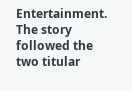Entertainment. The story followed the two titular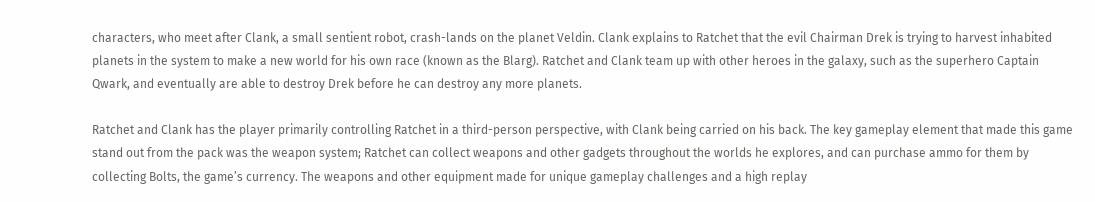characters, who meet after Clank, a small sentient robot, crash-lands on the planet Veldin. Clank explains to Ratchet that the evil Chairman Drek is trying to harvest inhabited planets in the system to make a new world for his own race (known as the Blarg). Ratchet and Clank team up with other heroes in the galaxy, such as the superhero Captain Qwark, and eventually are able to destroy Drek before he can destroy any more planets.

Ratchet and Clank has the player primarily controlling Ratchet in a third-person perspective, with Clank being carried on his back. The key gameplay element that made this game stand out from the pack was the weapon system; Ratchet can collect weapons and other gadgets throughout the worlds he explores, and can purchase ammo for them by collecting Bolts, the game’s currency. The weapons and other equipment made for unique gameplay challenges and a high replay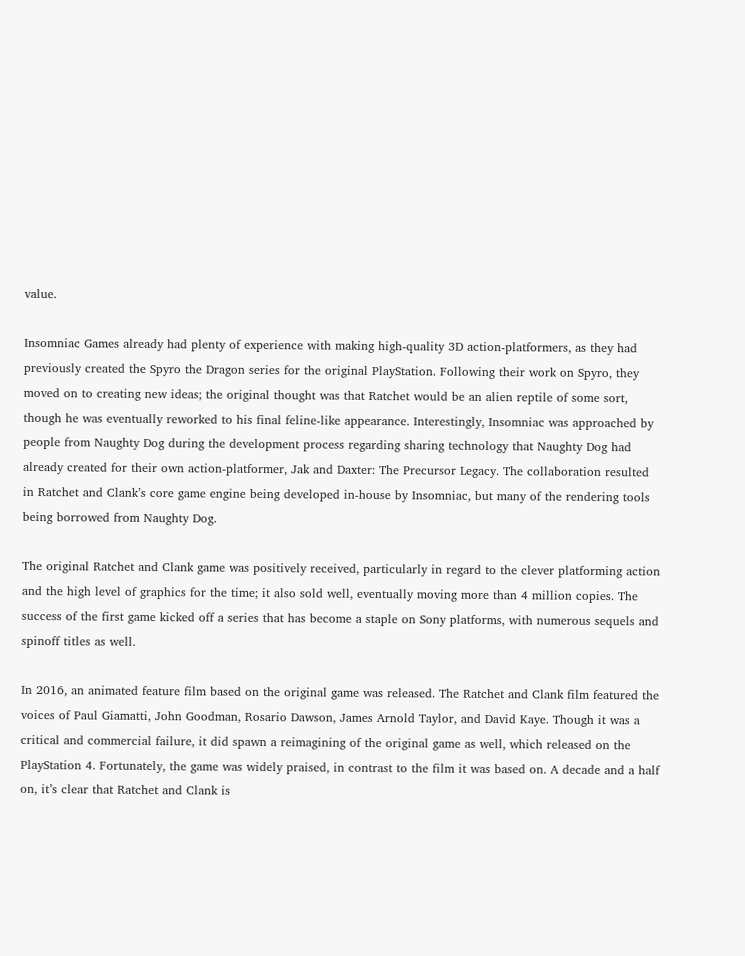value.

Insomniac Games already had plenty of experience with making high-quality 3D action-platformers, as they had previously created the Spyro the Dragon series for the original PlayStation. Following their work on Spyro, they moved on to creating new ideas; the original thought was that Ratchet would be an alien reptile of some sort, though he was eventually reworked to his final feline-like appearance. Interestingly, Insomniac was approached by people from Naughty Dog during the development process regarding sharing technology that Naughty Dog had already created for their own action-platformer, Jak and Daxter: The Precursor Legacy. The collaboration resulted in Ratchet and Clank’s core game engine being developed in-house by Insomniac, but many of the rendering tools being borrowed from Naughty Dog.

The original Ratchet and Clank game was positively received, particularly in regard to the clever platforming action and the high level of graphics for the time; it also sold well, eventually moving more than 4 million copies. The success of the first game kicked off a series that has become a staple on Sony platforms, with numerous sequels and spinoff titles as well.

In 2016, an animated feature film based on the original game was released. The Ratchet and Clank film featured the voices of Paul Giamatti, John Goodman, Rosario Dawson, James Arnold Taylor, and David Kaye. Though it was a critical and commercial failure, it did spawn a reimagining of the original game as well, which released on the PlayStation 4. Fortunately, the game was widely praised, in contrast to the film it was based on. A decade and a half on, it’s clear that Ratchet and Clank is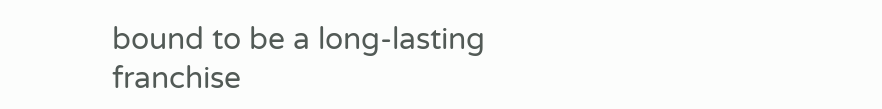bound to be a long-lasting franchise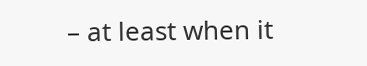– at least when it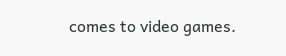comes to video games.